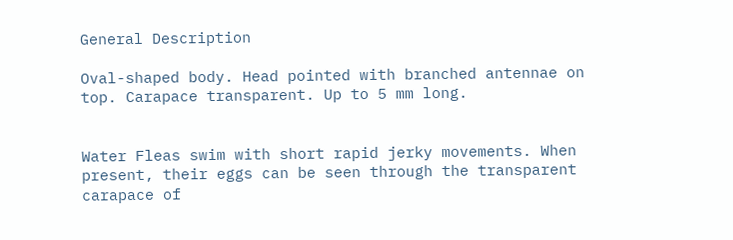General Description

Oval-shaped body. Head pointed with branched antennae on top. Carapace transparent. Up to 5 mm long.


Water Fleas swim with short rapid jerky movements. When present, their eggs can be seen through the transparent carapace of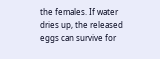the females. If water dries up, the released eggs can survive for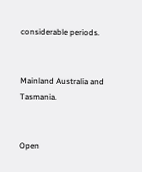considerable periods.


Mainland Australia and Tasmania.


Open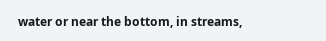water or near the bottom, in streams,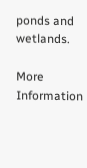ponds and wetlands.

More Information